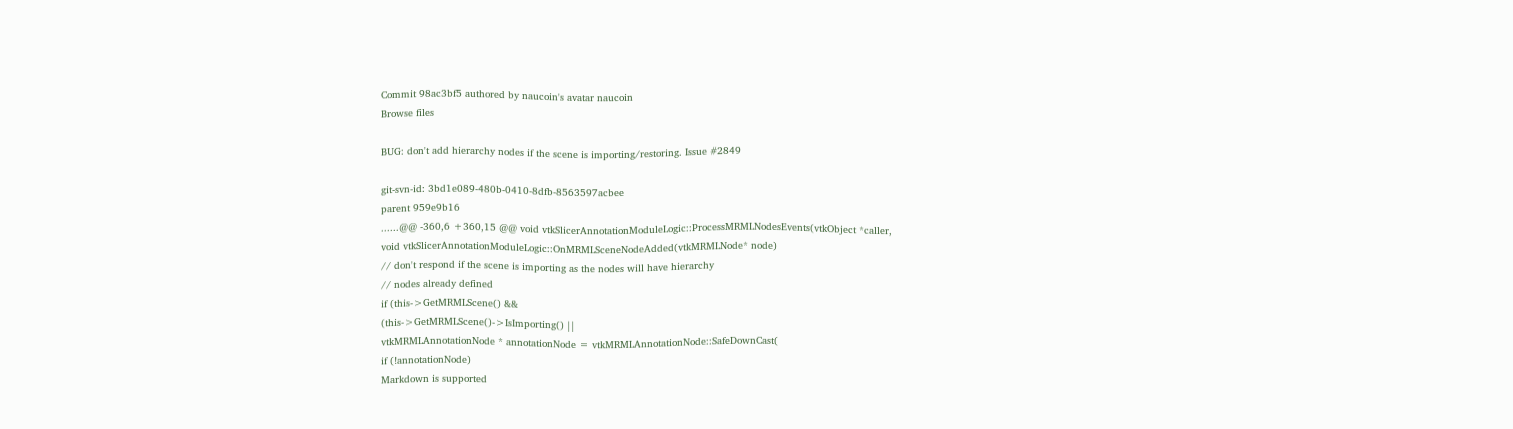Commit 98ac3bf5 authored by naucoin's avatar naucoin
Browse files

BUG: don't add hierarchy nodes if the scene is importing/restoring. Issue #2849

git-svn-id: 3bd1e089-480b-0410-8dfb-8563597acbee
parent 959e9b16
......@@ -360,6 +360,15 @@ void vtkSlicerAnnotationModuleLogic::ProcessMRMLNodesEvents(vtkObject *caller,
void vtkSlicerAnnotationModuleLogic::OnMRMLSceneNodeAdded(vtkMRMLNode* node)
// don't respond if the scene is importing as the nodes will have hierarchy
// nodes already defined
if (this->GetMRMLScene() &&
(this->GetMRMLScene()->IsImporting() ||
vtkMRMLAnnotationNode * annotationNode = vtkMRMLAnnotationNode::SafeDownCast(
if (!annotationNode)
Markdown is supported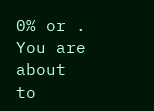0% or .
You are about to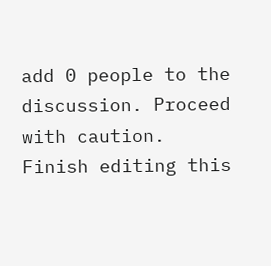add 0 people to the discussion. Proceed with caution.
Finish editing this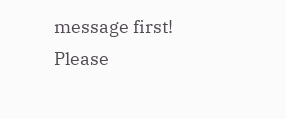message first!
Please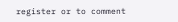register or to comment